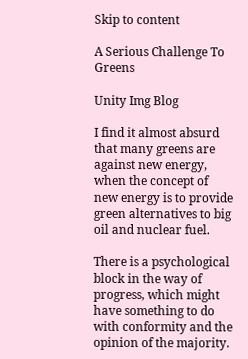Skip to content

A Serious Challenge To Greens

Unity Img Blog

I find it almost absurd that many greens are against new energy, when the concept of new energy is to provide green alternatives to big oil and nuclear fuel.

There is a psychological block in the way of progress, which might have something to do with conformity and the opinion of the majority.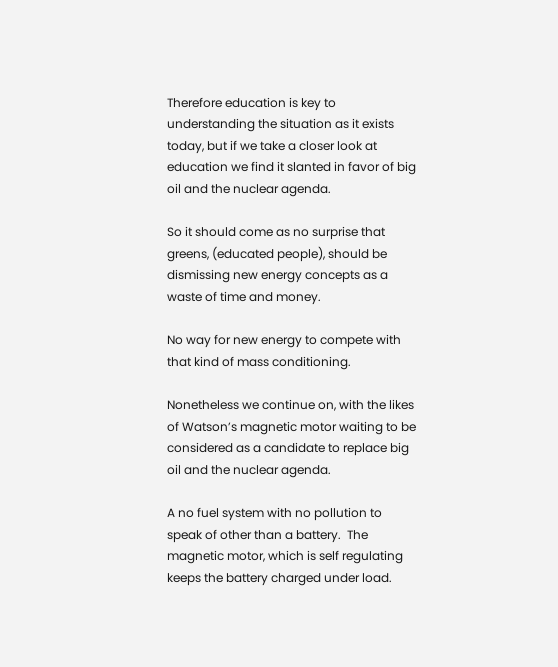Therefore education is key to understanding the situation as it exists today, but if we take a closer look at education we find it slanted in favor of big oil and the nuclear agenda.

So it should come as no surprise that greens, (educated people), should be dismissing new energy concepts as a waste of time and money.

No way for new energy to compete with that kind of mass conditioning.

Nonetheless we continue on, with the likes of Watson’s magnetic motor waiting to be considered as a candidate to replace big oil and the nuclear agenda.

A no fuel system with no pollution to speak of other than a battery.  The magnetic motor, which is self regulating keeps the battery charged under load.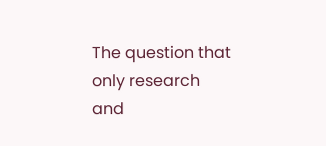The question that only research and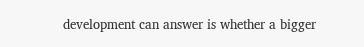development can answer is whether a bigger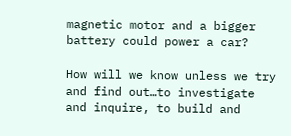magnetic motor and a bigger battery could power a car?

How will we know unless we try and find out…to investigate and inquire, to build and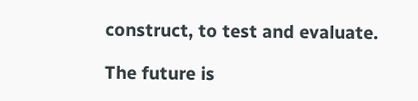construct, to test and evaluate.

The future is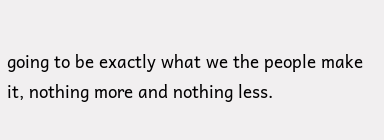going to be exactly what we the people make it, nothing more and nothing less.